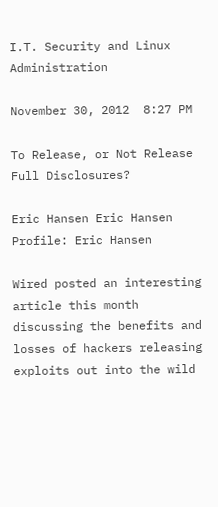I.T. Security and Linux Administration

November 30, 2012  8:27 PM

To Release, or Not Release Full Disclosures?

Eric Hansen Eric Hansen Profile: Eric Hansen

Wired posted an interesting article this month discussing the benefits and losses of hackers releasing exploits out into the wild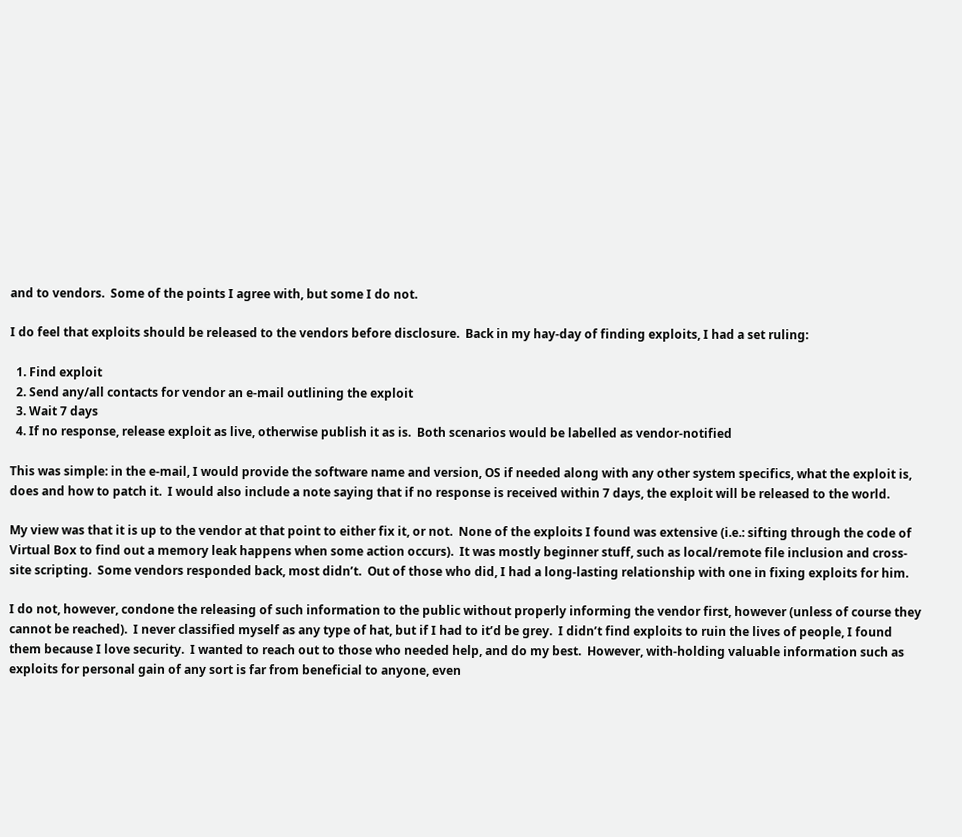and to vendors.  Some of the points I agree with, but some I do not.

I do feel that exploits should be released to the vendors before disclosure.  Back in my hay-day of finding exploits, I had a set ruling:

  1. Find exploit
  2. Send any/all contacts for vendor an e-mail outlining the exploit
  3. Wait 7 days
  4. If no response, release exploit as live, otherwise publish it as is.  Both scenarios would be labelled as vendor-notified

This was simple: in the e-mail, I would provide the software name and version, OS if needed along with any other system specifics, what the exploit is, does and how to patch it.  I would also include a note saying that if no response is received within 7 days, the exploit will be released to the world.

My view was that it is up to the vendor at that point to either fix it, or not.  None of the exploits I found was extensive (i.e.: sifting through the code of Virtual Box to find out a memory leak happens when some action occurs).  It was mostly beginner stuff, such as local/remote file inclusion and cross-site scripting.  Some vendors responded back, most didn’t.  Out of those who did, I had a long-lasting relationship with one in fixing exploits for him.

I do not, however, condone the releasing of such information to the public without properly informing the vendor first, however (unless of course they cannot be reached).  I never classified myself as any type of hat, but if I had to it’d be grey.  I didn’t find exploits to ruin the lives of people, I found them because I love security.  I wanted to reach out to those who needed help, and do my best.  However, with-holding valuable information such as exploits for personal gain of any sort is far from beneficial to anyone, even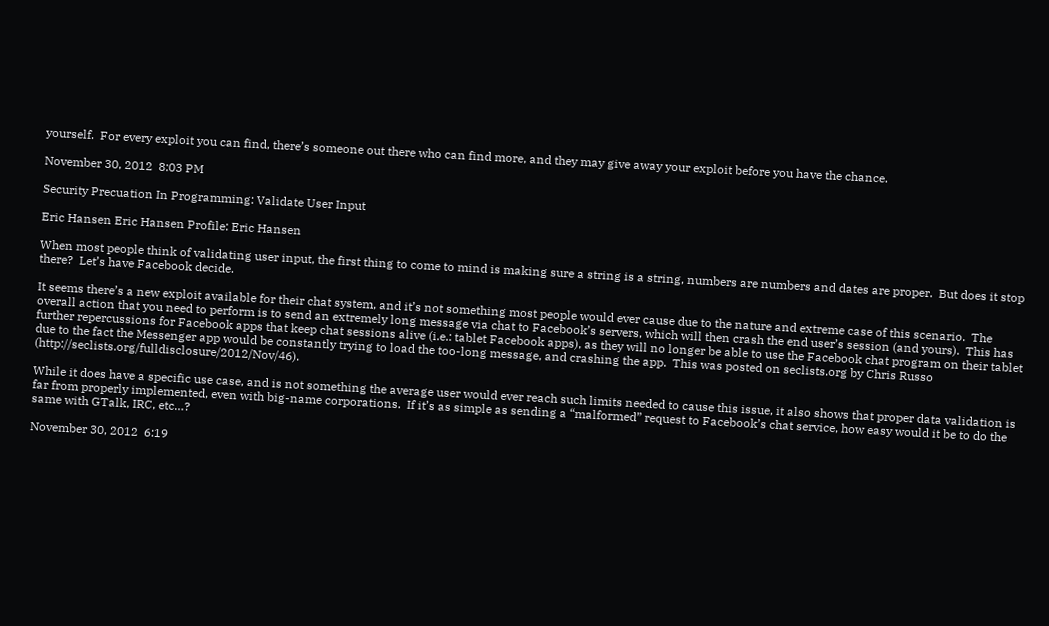yourself.  For every exploit you can find, there’s someone out there who can find more, and they may give away your exploit before you have the chance.

November 30, 2012  8:03 PM

Security Precuation In Programming: Validate User Input

Eric Hansen Eric Hansen Profile: Eric Hansen

When most people think of validating user input, the first thing to come to mind is making sure a string is a string, numbers are numbers and dates are proper.  But does it stop there?  Let’s have Facebook decide.

It seems there’s a new exploit available for their chat system, and it’s not something most people would ever cause due to the nature and extreme case of this scenario.  The overall action that you need to perform is to send an extremely long message via chat to Facebook’s servers, which will then crash the end user’s session (and yours).  This has further repercussions for Facebook apps that keep chat sessions alive (i.e.: tablet Facebook apps), as they will no longer be able to use the Facebook chat program on their tablet due to the fact the Messenger app would be constantly trying to load the too-long message, and crashing the app.  This was posted on seclists.org by Chris Russo (http://seclists.org/fulldisclosure/2012/Nov/46).

While it does have a specific use case, and is not something the average user would ever reach such limits needed to cause this issue, it also shows that proper data validation is far from properly implemented, even with big-name corporations.  If it’s as simple as sending a “malformed” request to Facebook’s chat service, how easy would it be to do the same with GTalk, IRC, etc…?

November 30, 2012  6:19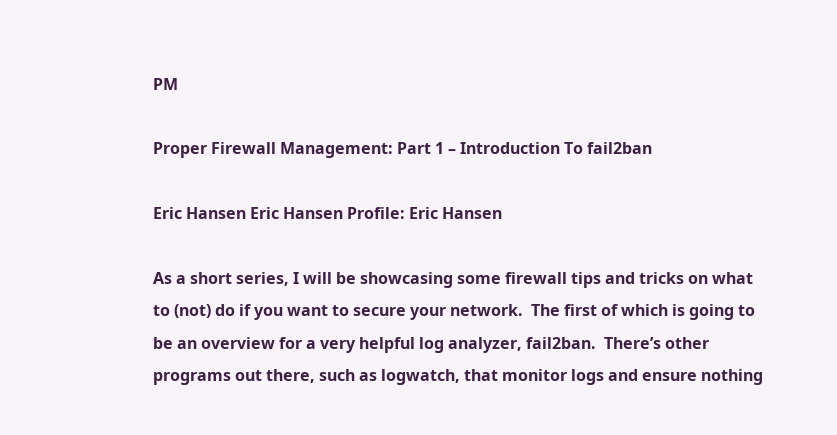PM

Proper Firewall Management: Part 1 – Introduction To fail2ban

Eric Hansen Eric Hansen Profile: Eric Hansen

As a short series, I will be showcasing some firewall tips and tricks on what to (not) do if you want to secure your network.  The first of which is going to be an overview for a very helpful log analyzer, fail2ban.  There’s other programs out there, such as logwatch, that monitor logs and ensure nothing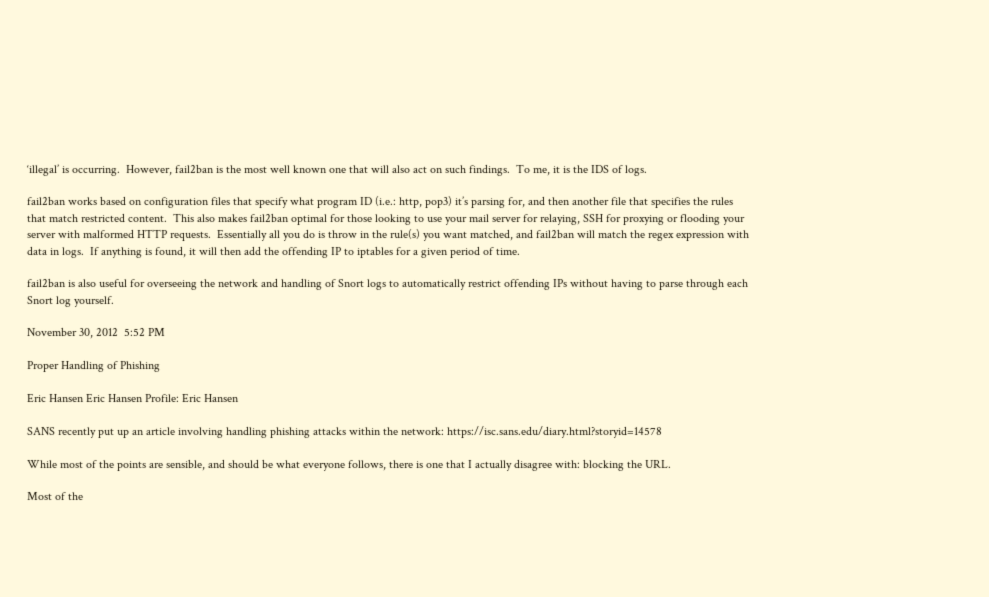‘illegal’ is occurring.  However, fail2ban is the most well known one that will also act on such findings.  To me, it is the IDS of logs.

fail2ban works based on configuration files that specify what program ID (i.e.: http, pop3) it’s parsing for, and then another file that specifies the rules that match restricted content.  This also makes fail2ban optimal for those looking to use your mail server for relaying, SSH for proxying or flooding your server with malformed HTTP requests.  Essentially all you do is throw in the rule(s) you want matched, and fail2ban will match the regex expression with data in logs.  If anything is found, it will then add the offending IP to iptables for a given period of time.

fail2ban is also useful for overseeing the network and handling of Snort logs to automatically restrict offending IPs without having to parse through each Snort log yourself.

November 30, 2012  5:52 PM

Proper Handling of Phishing

Eric Hansen Eric Hansen Profile: Eric Hansen

SANS recently put up an article involving handling phishing attacks within the network: https://isc.sans.edu/diary.html?storyid=14578

While most of the points are sensible, and should be what everyone follows, there is one that I actually disagree with: blocking the URL.

Most of the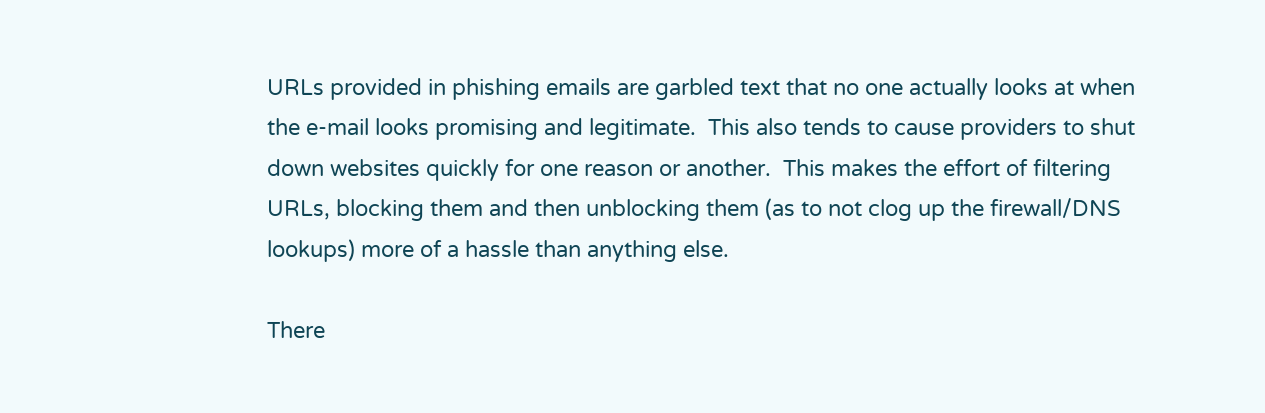URLs provided in phishing emails are garbled text that no one actually looks at when the e-mail looks promising and legitimate.  This also tends to cause providers to shut down websites quickly for one reason or another.  This makes the effort of filtering URLs, blocking them and then unblocking them (as to not clog up the firewall/DNS lookups) more of a hassle than anything else.

There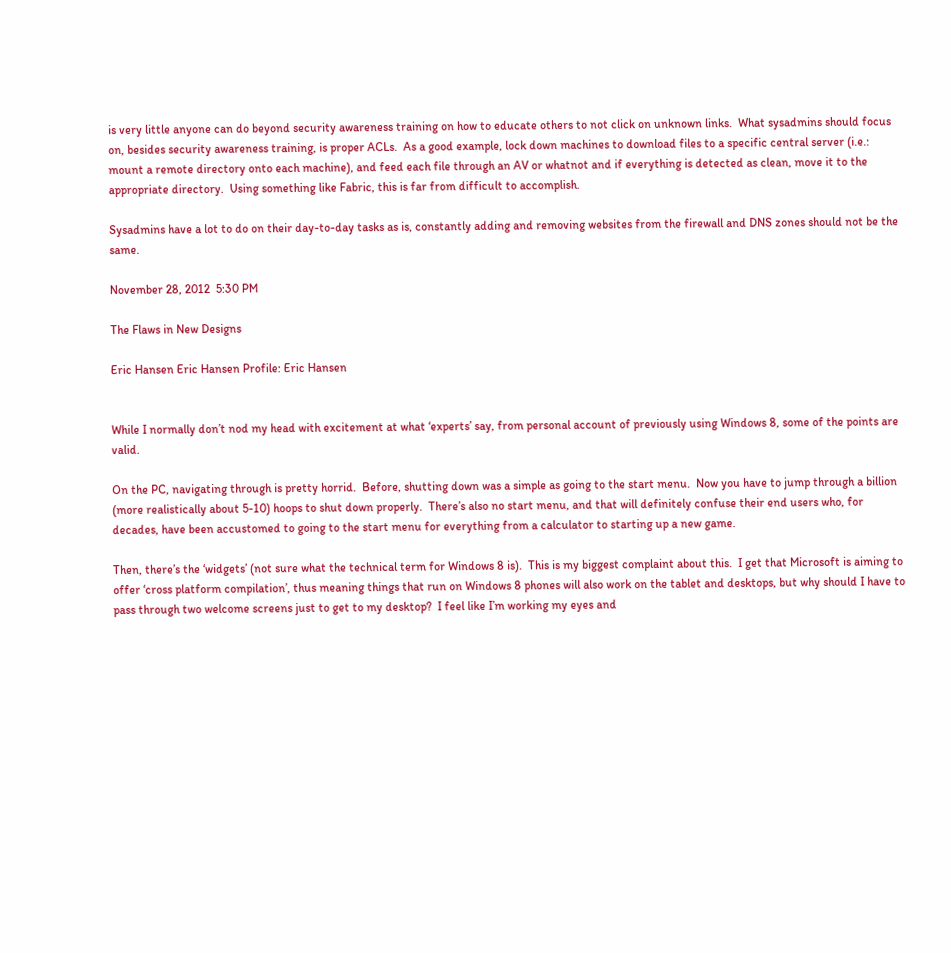is very little anyone can do beyond security awareness training on how to educate others to not click on unknown links.  What sysadmins should focus on, besides security awareness training, is proper ACLs.  As a good example, lock down machines to download files to a specific central server (i.e.: mount a remote directory onto each machine), and feed each file through an AV or whatnot and if everything is detected as clean, move it to the appropriate directory.  Using something like Fabric, this is far from difficult to accomplish.

Sysadmins have a lot to do on their day-to-day tasks as is, constantly adding and removing websites from the firewall and DNS zones should not be the same.

November 28, 2012  5:30 PM

The Flaws in New Designs

Eric Hansen Eric Hansen Profile: Eric Hansen


While I normally don’t nod my head with excitement at what ‘experts’ say, from personal account of previously using Windows 8, some of the points are valid.

On the PC, navigating through is pretty horrid.  Before, shutting down was a simple as going to the start menu.  Now you have to jump through a billion (more realistically about 5-10) hoops to shut down properly.  There’s also no start menu, and that will definitely confuse their end users who, for decades, have been accustomed to going to the start menu for everything from a calculator to starting up a new game.

Then, there’s the ‘widgets’ (not sure what the technical term for Windows 8 is).  This is my biggest complaint about this.  I get that Microsoft is aiming to offer ‘cross platform compilation’, thus meaning things that run on Windows 8 phones will also work on the tablet and desktops, but why should I have to pass through two welcome screens just to get to my desktop?  I feel like I’m working my eyes and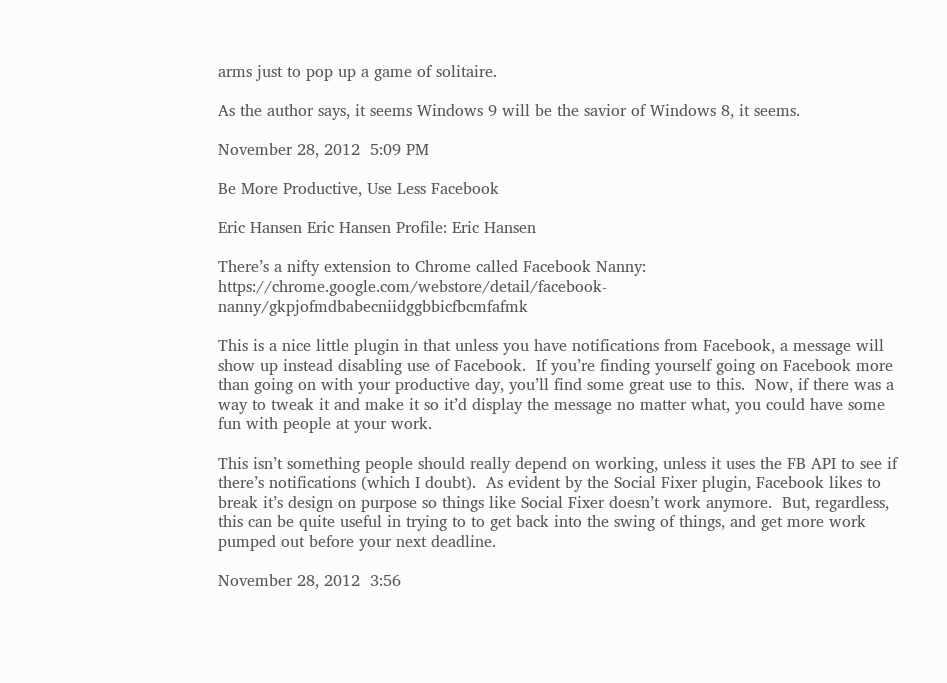arms just to pop up a game of solitaire.

As the author says, it seems Windows 9 will be the savior of Windows 8, it seems.

November 28, 2012  5:09 PM

Be More Productive, Use Less Facebook

Eric Hansen Eric Hansen Profile: Eric Hansen

There’s a nifty extension to Chrome called Facebook Nanny: https://chrome.google.com/webstore/detail/facebook-nanny/gkpjofmdbabecniidggbbicfbcmfafmk

This is a nice little plugin in that unless you have notifications from Facebook, a message will show up instead disabling use of Facebook.  If you’re finding yourself going on Facebook more than going on with your productive day, you’ll find some great use to this.  Now, if there was a way to tweak it and make it so it’d display the message no matter what, you could have some fun with people at your work.

This isn’t something people should really depend on working, unless it uses the FB API to see if there’s notifications (which I doubt).  As evident by the Social Fixer plugin, Facebook likes to break it’s design on purpose so things like Social Fixer doesn’t work anymore.  But, regardless, this can be quite useful in trying to to get back into the swing of things, and get more work pumped out before your next deadline.

November 28, 2012  3:56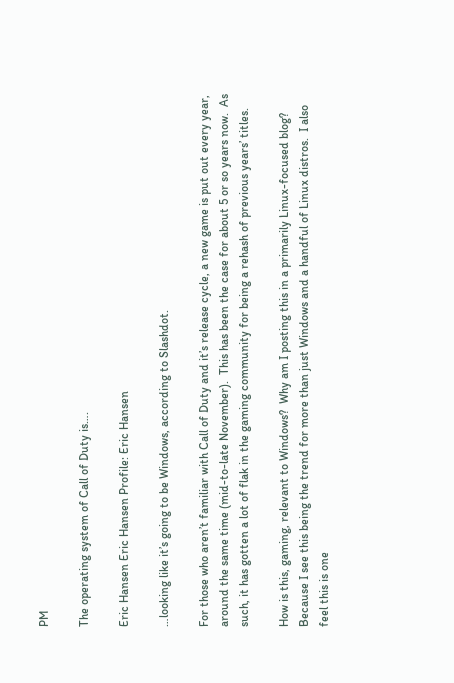PM

The operating system of Call of Duty is….

Eric Hansen Eric Hansen Profile: Eric Hansen

…looking like it’s going to be Windows, according to Slashdot.

For those who aren’t familiar with Call of Duty and it’s release cycle, a new game is put out every year, around the same time (mid-to-late November).  This has been the case for about 5 or so years now.  As such, it has gotten a lot of flak in the gaming community for being a rehash of previous years’ titles.

How is this, gaming, relevant to Windows?  Why am I posting this in a primarily Linux-focused blog?  Because I see this being the trend for more than just Windows and a handful of Linux distros.  I also feel this is one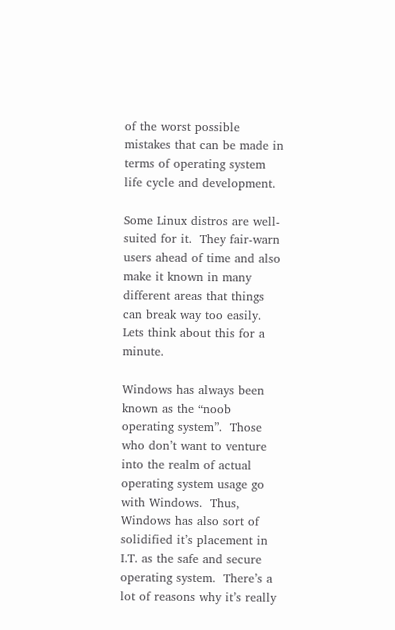of the worst possible mistakes that can be made in terms of operating system life cycle and development.

Some Linux distros are well-suited for it.  They fair-warn users ahead of time and also make it known in many different areas that things can break way too easily.  Lets think about this for a minute.

Windows has always been known as the “noob operating system”.  Those who don’t want to venture into the realm of actual operating system usage go with Windows.  Thus, Windows has also sort of solidified it’s placement in I.T. as the safe and secure operating system.  There’s a lot of reasons why it’s really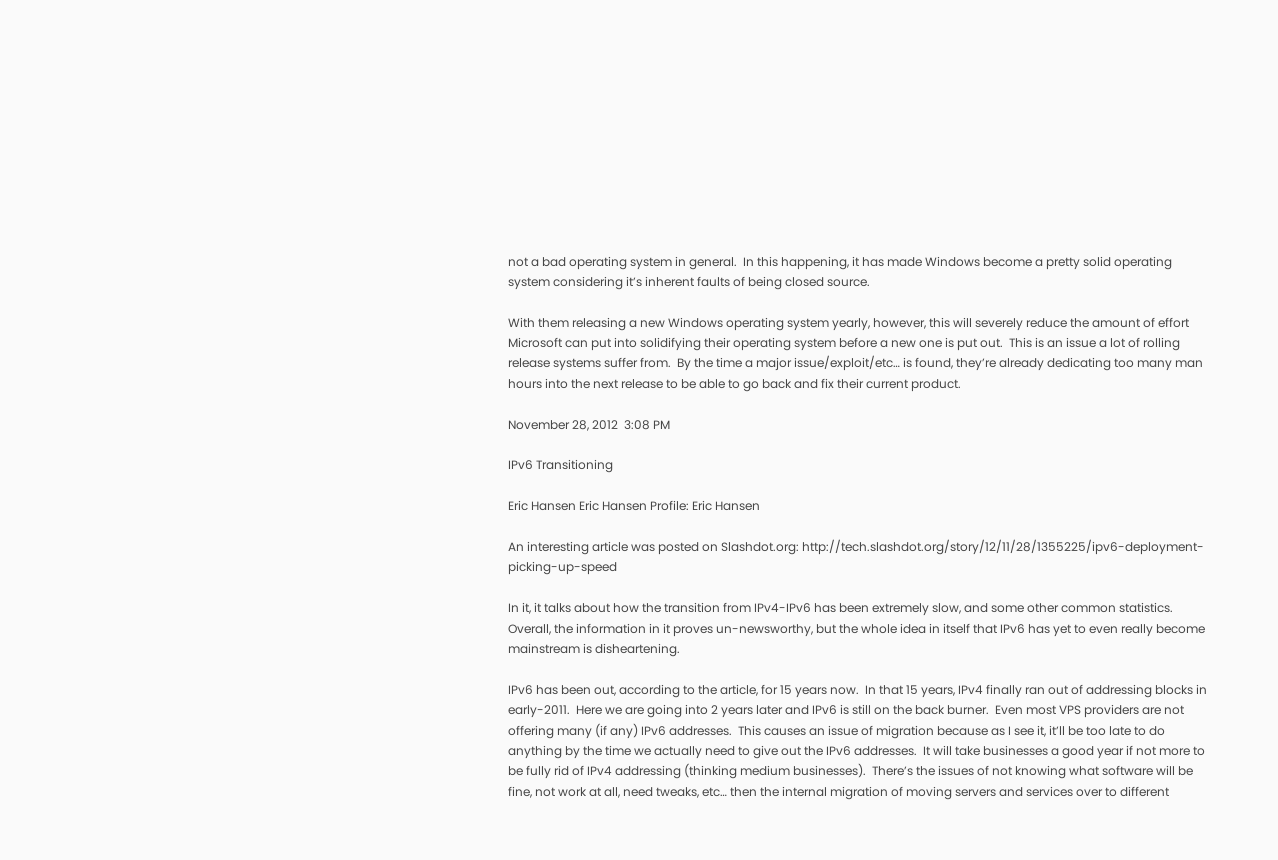not a bad operating system in general.  In this happening, it has made Windows become a pretty solid operating system considering it’s inherent faults of being closed source.

With them releasing a new Windows operating system yearly, however, this will severely reduce the amount of effort Microsoft can put into solidifying their operating system before a new one is put out.  This is an issue a lot of rolling release systems suffer from.  By the time a major issue/exploit/etc… is found, they’re already dedicating too many man hours into the next release to be able to go back and fix their current product.

November 28, 2012  3:08 PM

IPv6 Transitioning

Eric Hansen Eric Hansen Profile: Eric Hansen

An interesting article was posted on Slashdot.org: http://tech.slashdot.org/story/12/11/28/1355225/ipv6-deployment-picking-up-speed

In it, it talks about how the transition from IPv4-IPv6 has been extremely slow, and some other common statistics.  Overall, the information in it proves un-newsworthy, but the whole idea in itself that IPv6 has yet to even really become mainstream is disheartening.

IPv6 has been out, according to the article, for 15 years now.  In that 15 years, IPv4 finally ran out of addressing blocks in early-2011.  Here we are going into 2 years later and IPv6 is still on the back burner.  Even most VPS providers are not offering many (if any) IPv6 addresses.  This causes an issue of migration because as I see it, it’ll be too late to do anything by the time we actually need to give out the IPv6 addresses.  It will take businesses a good year if not more to be fully rid of IPv4 addressing (thinking medium businesses).  There’s the issues of not knowing what software will be fine, not work at all, need tweaks, etc… then the internal migration of moving servers and services over to different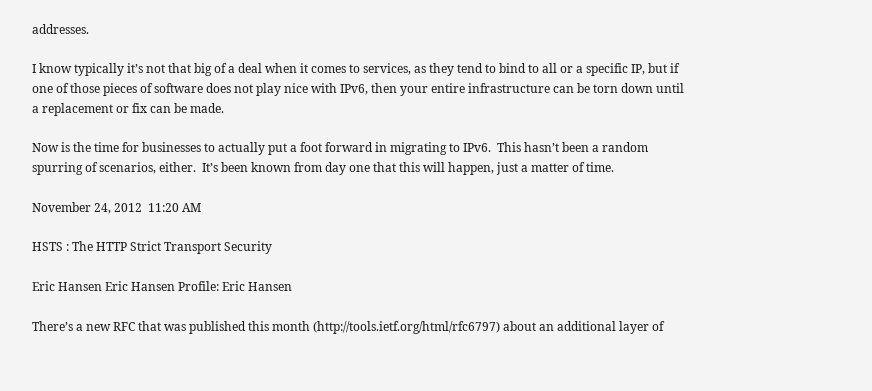addresses.

I know typically it’s not that big of a deal when it comes to services, as they tend to bind to all or a specific IP, but if one of those pieces of software does not play nice with IPv6, then your entire infrastructure can be torn down until a replacement or fix can be made.

Now is the time for businesses to actually put a foot forward in migrating to IPv6.  This hasn’t been a random spurring of scenarios, either.  It’s been known from day one that this will happen, just a matter of time.

November 24, 2012  11:20 AM

HSTS : The HTTP Strict Transport Security

Eric Hansen Eric Hansen Profile: Eric Hansen

There’s a new RFC that was published this month (http://tools.ietf.org/html/rfc6797) about an additional layer of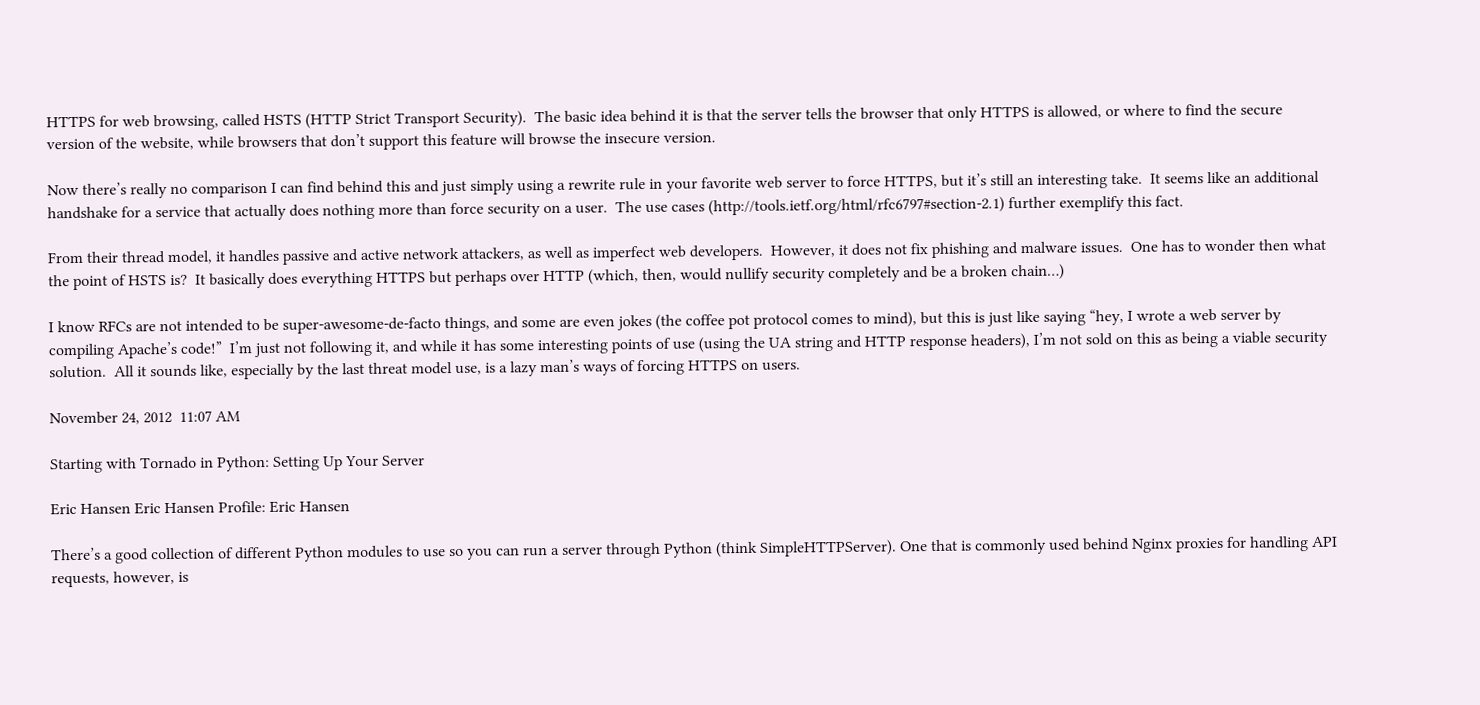HTTPS for web browsing, called HSTS (HTTP Strict Transport Security).  The basic idea behind it is that the server tells the browser that only HTTPS is allowed, or where to find the secure version of the website, while browsers that don’t support this feature will browse the insecure version.

Now there’s really no comparison I can find behind this and just simply using a rewrite rule in your favorite web server to force HTTPS, but it’s still an interesting take.  It seems like an additional handshake for a service that actually does nothing more than force security on a user.  The use cases (http://tools.ietf.org/html/rfc6797#section-2.1) further exemplify this fact.

From their thread model, it handles passive and active network attackers, as well as imperfect web developers.  However, it does not fix phishing and malware issues.  One has to wonder then what the point of HSTS is?  It basically does everything HTTPS but perhaps over HTTP (which, then, would nullify security completely and be a broken chain…)

I know RFCs are not intended to be super-awesome-de-facto things, and some are even jokes (the coffee pot protocol comes to mind), but this is just like saying “hey, I wrote a web server by compiling Apache’s code!”  I’m just not following it, and while it has some interesting points of use (using the UA string and HTTP response headers), I’m not sold on this as being a viable security solution.  All it sounds like, especially by the last threat model use, is a lazy man’s ways of forcing HTTPS on users.

November 24, 2012  11:07 AM

Starting with Tornado in Python: Setting Up Your Server

Eric Hansen Eric Hansen Profile: Eric Hansen

There’s a good collection of different Python modules to use so you can run a server through Python (think SimpleHTTPServer). One that is commonly used behind Nginx proxies for handling API requests, however, is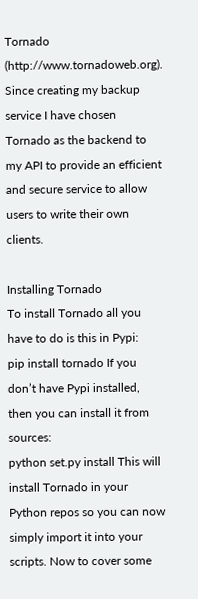Tornado (http://www.tornadoweb.org). Since creating my backup service I have chosen Tornado as the backend to my API to provide an efficient and secure service to allow users to write their own clients.

Installing Tornado
To install Tornado all you have to do is this in Pypi:
pip install tornado If you don’t have Pypi installed, then you can install it from sources:
python set.py install This will install Tornado in your Python repos so you can now simply import it into your scripts. Now to cover some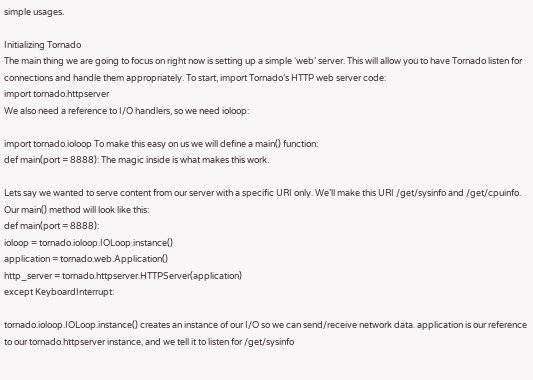simple usages.

Initializing Tornado
The main thing we are going to focus on right now is setting up a simple ‘web’ server. This will allow you to have Tornado listen for connections and handle them appropriately. To start, import Tornado’s HTTP web server code:
import tornado.httpserver
We also need a reference to I/O handlers, so we need ioloop:

import tornado.ioloop To make this easy on us we will define a main() function:
def main(port = 8888): The magic inside is what makes this work.

Lets say we wanted to serve content from our server with a specific URI only. We’ll make this URI /get/sysinfo and /get/cpuinfo. Our main() method will look like this:
def main(port = 8888):
ioloop = tornado.ioloop.IOLoop.instance()
application = tornado.web.Application()
http_server = tornado.httpserver.HTTPServer(application)
except KeyboardInterrupt:

tornado.ioloop.IOLoop.instance() creates an instance of our I/O so we can send/receive network data. application is our reference to our tornado.httpserver instance, and we tell it to listen for /get/sysinfo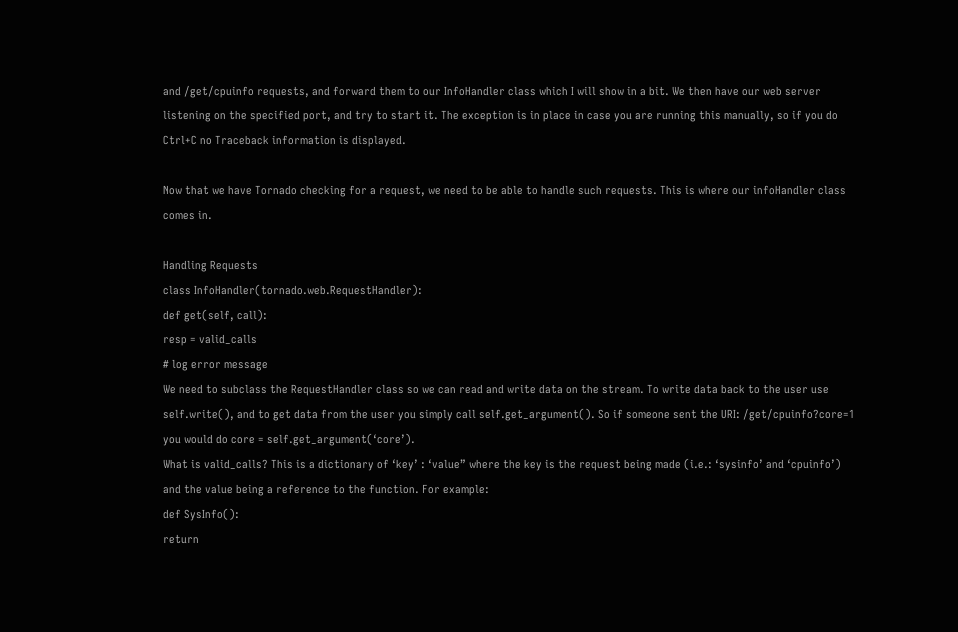and /get/cpuinfo requests, and forward them to our InfoHandler class which I will show in a bit. We then have our web server listening on the specified port, and try to start it. The exception is in place in case you are running this manually, so if you do Ctrl+C no Traceback information is displayed.

Now that we have Tornado checking for a request, we need to be able to handle such requests. This is where our infoHandler class comes in.

Handling Requests
class InfoHandler(tornado.web.RequestHandler):
def get(self, call):
resp = valid_calls
# log error message
We need to subclass the RequestHandler class so we can read and write data on the stream. To write data back to the user use self.write(), and to get data from the user you simply call self.get_argument(). So if someone sent the URI: /get/cpuinfo?core=1 you would do core = self.get_argument(‘core’).
What is valid_calls? This is a dictionary of ‘key’ : ‘value” where the key is the request being made (i.e.: ‘sysinfo’ and ‘cpuinfo’) and the value being a reference to the function. For example:
def SysInfo():
return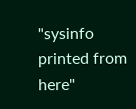"sysinfo printed from here"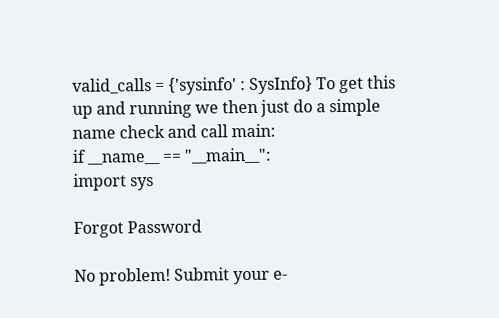valid_calls = {'sysinfo' : SysInfo} To get this up and running we then just do a simple name check and call main:
if __name__ == "__main__":
import sys

Forgot Password

No problem! Submit your e-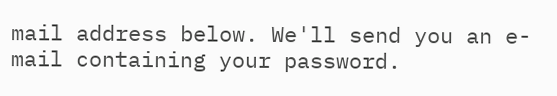mail address below. We'll send you an e-mail containing your password.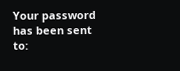Your password has been sent to: